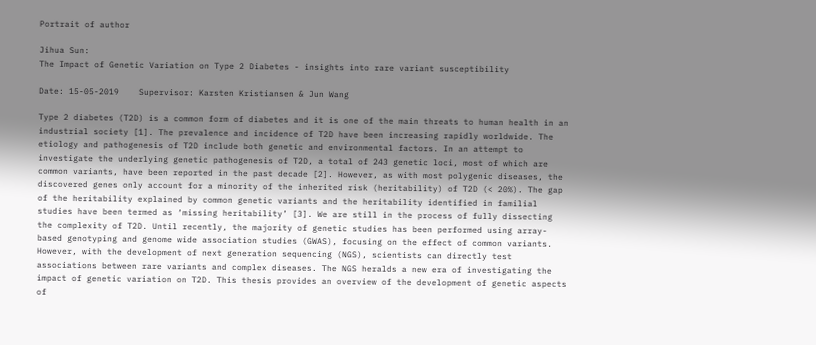Portrait of author

Jihua Sun:
The Impact of Genetic Variation on Type 2 Diabetes - insights into rare variant susceptibility

Date: 15-05-2019    Supervisor: Karsten Kristiansen & Jun Wang

Type 2 diabetes (T2D) is a common form of diabetes and it is one of the main threats to human health in an industrial society [1]. The prevalence and incidence of T2D have been increasing rapidly worldwide. The etiology and pathogenesis of T2D include both genetic and environmental factors. In an attempt to investigate the underlying genetic pathogenesis of T2D, a total of 243 genetic loci, most of which are common variants, have been reported in the past decade [2]. However, as with most polygenic diseases, the discovered genes only account for a minority of the inherited risk (heritability) of T2D (< 20%). The gap of the heritability explained by common genetic variants and the heritability identified in familial studies have been termed as ‘missing heritability’ [3]. We are still in the process of fully dissecting the complexity of T2D. Until recently, the majority of genetic studies has been performed using array-based genotyping and genome wide association studies (GWAS), focusing on the effect of common variants. However, with the development of next generation sequencing (NGS), scientists can directly test associations between rare variants and complex diseases. The NGS heralds a new era of investigating the impact of genetic variation on T2D. This thesis provides an overview of the development of genetic aspects of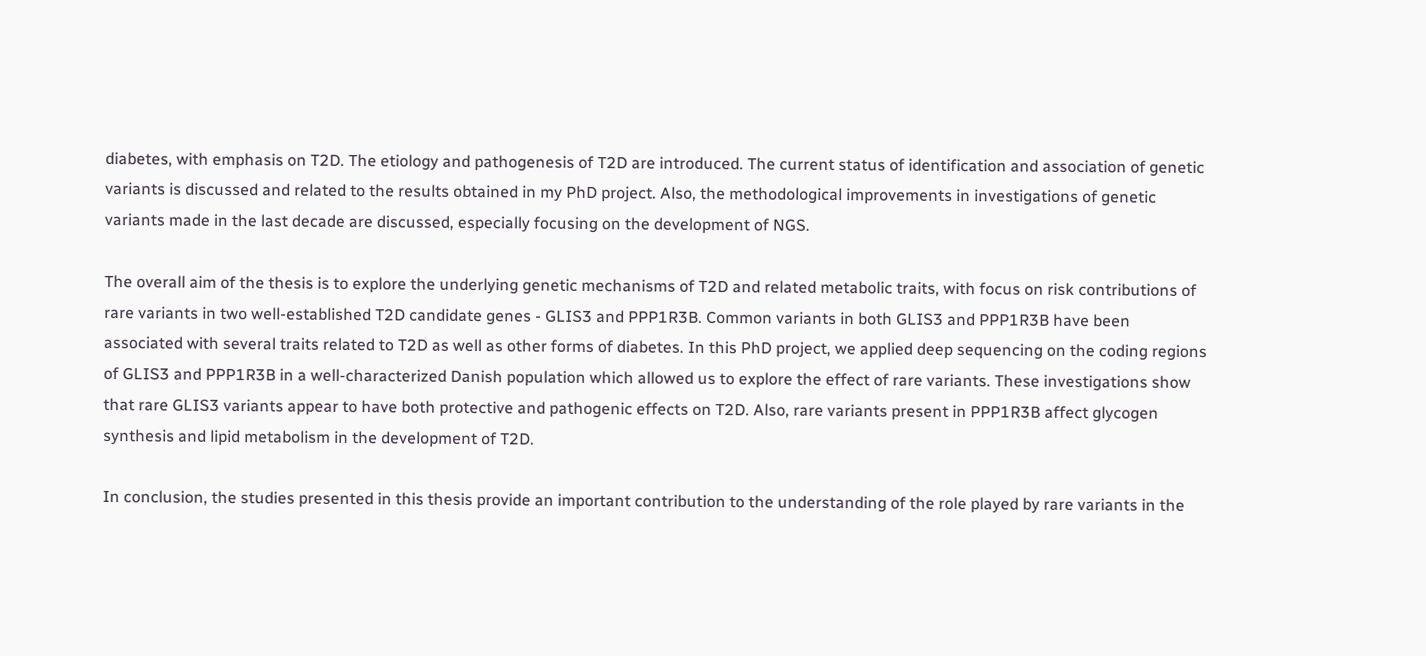diabetes, with emphasis on T2D. The etiology and pathogenesis of T2D are introduced. The current status of identification and association of genetic variants is discussed and related to the results obtained in my PhD project. Also, the methodological improvements in investigations of genetic variants made in the last decade are discussed, especially focusing on the development of NGS.

The overall aim of the thesis is to explore the underlying genetic mechanisms of T2D and related metabolic traits, with focus on risk contributions of rare variants in two well-established T2D candidate genes - GLIS3 and PPP1R3B. Common variants in both GLIS3 and PPP1R3B have been associated with several traits related to T2D as well as other forms of diabetes. In this PhD project, we applied deep sequencing on the coding regions of GLIS3 and PPP1R3B in a well-characterized Danish population which allowed us to explore the effect of rare variants. These investigations show that rare GLIS3 variants appear to have both protective and pathogenic effects on T2D. Also, rare variants present in PPP1R3B affect glycogen synthesis and lipid metabolism in the development of T2D.

In conclusion, the studies presented in this thesis provide an important contribution to the understanding of the role played by rare variants in the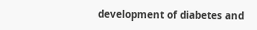development of diabetes and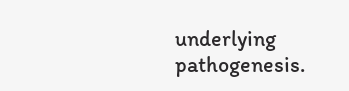underlying pathogenesis.